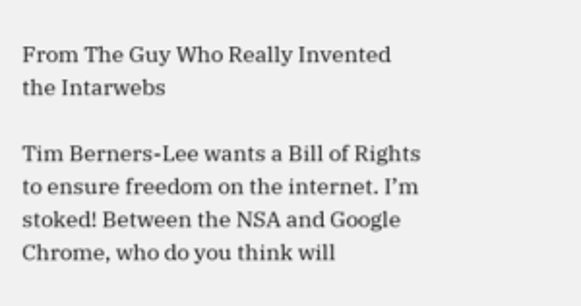From The Guy Who Really Invented the Intarwebs

Tim Berners-Lee wants a Bill of Rights to ensure freedom on the internet. I’m stoked! Between the NSA and Google Chrome, who do you think will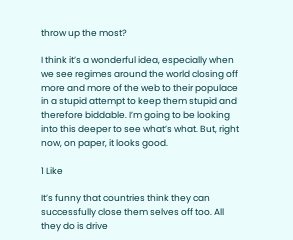throw up the most?

I think it’s a wonderful idea, especially when we see regimes around the world closing off more and more of the web to their populace in a stupid attempt to keep them stupid and therefore biddable. I’m going to be looking into this deeper to see what’s what. But, right now, on paper, it looks good.

1 Like

It’s funny that countries think they can successfully close them selves off too. All they do is drive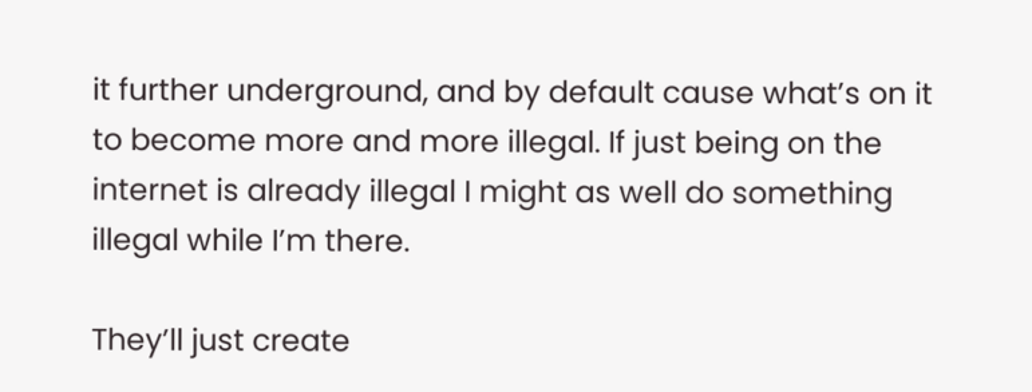it further underground, and by default cause what’s on it to become more and more illegal. If just being on the internet is already illegal I might as well do something illegal while I’m there.

They’ll just create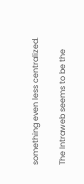something even less centralized.

The Intraweb seems to be the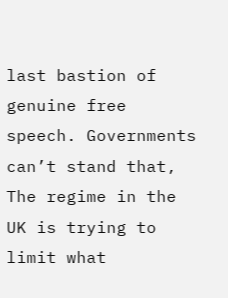last bastion of genuine free speech. Governments can’t stand that, The regime in the UK is trying to limit what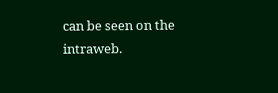can be seen on the intraweb.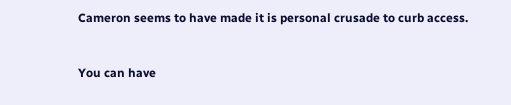Cameron seems to have made it is personal crusade to curb access.


You can have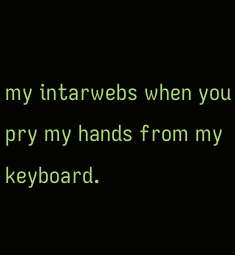my intarwebs when you pry my hands from my keyboard.